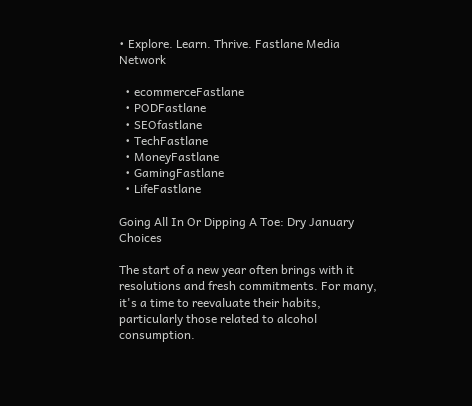• Explore. Learn. Thrive. Fastlane Media Network

  • ecommerceFastlane
  • PODFastlane
  • SEOfastlane
  • TechFastlane
  • MoneyFastlane
  • GamingFastlane
  • LifeFastlane

Going All In Or Dipping A Toe: Dry January Choices

The start of a new year often brings with it resolutions and fresh commitments. For many, it's a time to reevaluate their habits, particularly those related to alcohol consumption.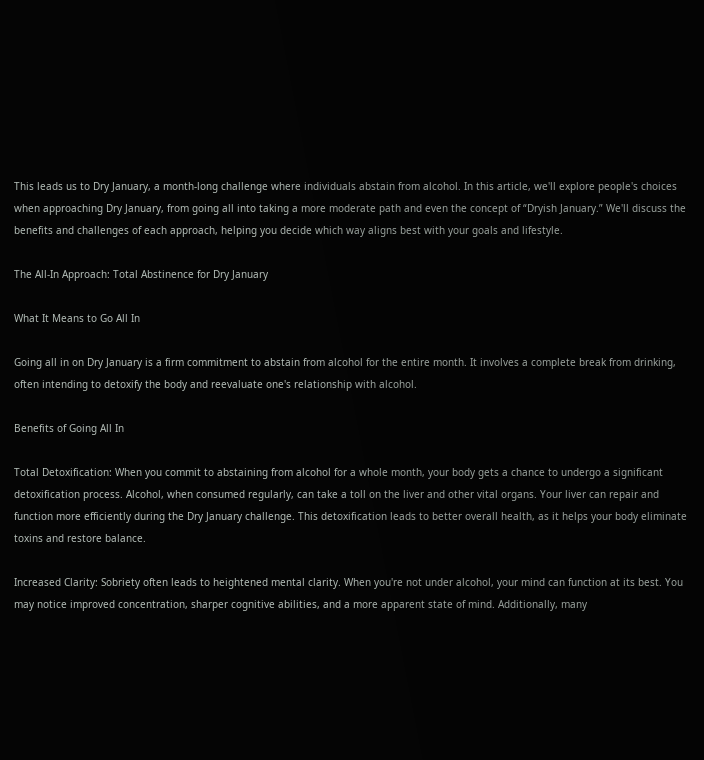This leads us to Dry January, a month-long challenge where individuals abstain from alcohol. In this article, we'll explore people's choices when approaching Dry January, from going all into taking a more moderate path and even the concept of “Dryish January.” We'll discuss the benefits and challenges of each approach, helping you decide which way aligns best with your goals and lifestyle.

The All-In Approach: Total Abstinence for Dry January

What It Means to Go All In

Going all in on Dry January is a firm commitment to abstain from alcohol for the entire month. It involves a complete break from drinking, often intending to detoxify the body and reevaluate one's relationship with alcohol.

Benefits of Going All In

Total Detoxification: When you commit to abstaining from alcohol for a whole month, your body gets a chance to undergo a significant detoxification process. Alcohol, when consumed regularly, can take a toll on the liver and other vital organs. Your liver can repair and function more efficiently during the Dry January challenge. This detoxification leads to better overall health, as it helps your body eliminate toxins and restore balance.

Increased Clarity: Sobriety often leads to heightened mental clarity. When you're not under alcohol, your mind can function at its best. You may notice improved concentration, sharper cognitive abilities, and a more apparent state of mind. Additionally, many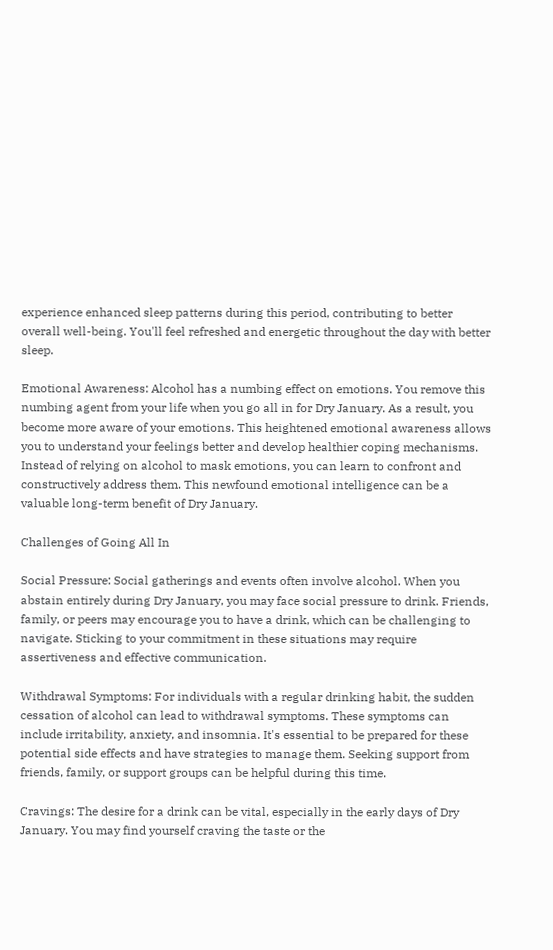experience enhanced sleep patterns during this period, contributing to better overall well-being. You'll feel refreshed and energetic throughout the day with better sleep.

Emotional Awareness: Alcohol has a numbing effect on emotions. You remove this numbing agent from your life when you go all in for Dry January. As a result, you become more aware of your emotions. This heightened emotional awareness allows you to understand your feelings better and develop healthier coping mechanisms. Instead of relying on alcohol to mask emotions, you can learn to confront and constructively address them. This newfound emotional intelligence can be a valuable long-term benefit of Dry January.

Challenges of Going All In

Social Pressure: Social gatherings and events often involve alcohol. When you abstain entirely during Dry January, you may face social pressure to drink. Friends, family, or peers may encourage you to have a drink, which can be challenging to navigate. Sticking to your commitment in these situations may require assertiveness and effective communication.

Withdrawal Symptoms: For individuals with a regular drinking habit, the sudden cessation of alcohol can lead to withdrawal symptoms. These symptoms can include irritability, anxiety, and insomnia. It's essential to be prepared for these potential side effects and have strategies to manage them. Seeking support from friends, family, or support groups can be helpful during this time.

Cravings: The desire for a drink can be vital, especially in the early days of Dry January. You may find yourself craving the taste or the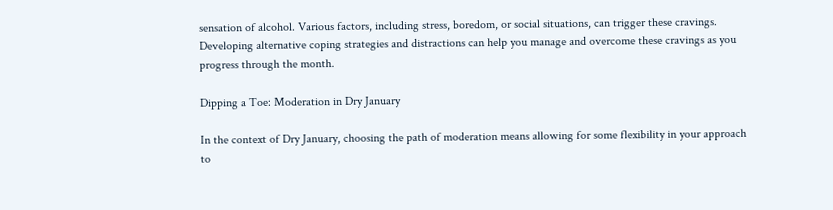sensation of alcohol. Various factors, including stress, boredom, or social situations, can trigger these cravings. Developing alternative coping strategies and distractions can help you manage and overcome these cravings as you progress through the month.

Dipping a Toe: Moderation in Dry January

In the context of Dry January, choosing the path of moderation means allowing for some flexibility in your approach to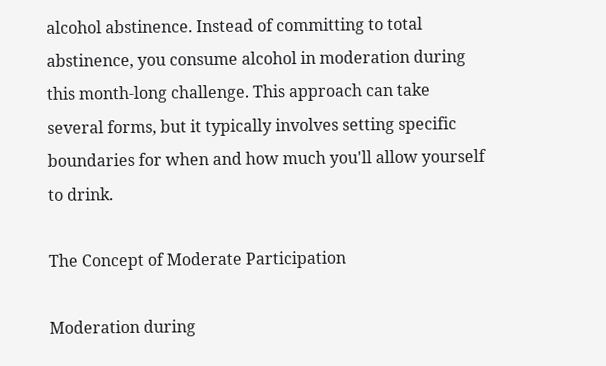alcohol abstinence. Instead of committing to total abstinence, you consume alcohol in moderation during this month-long challenge. This approach can take several forms, but it typically involves setting specific boundaries for when and how much you'll allow yourself to drink.

The Concept of Moderate Participation

Moderation during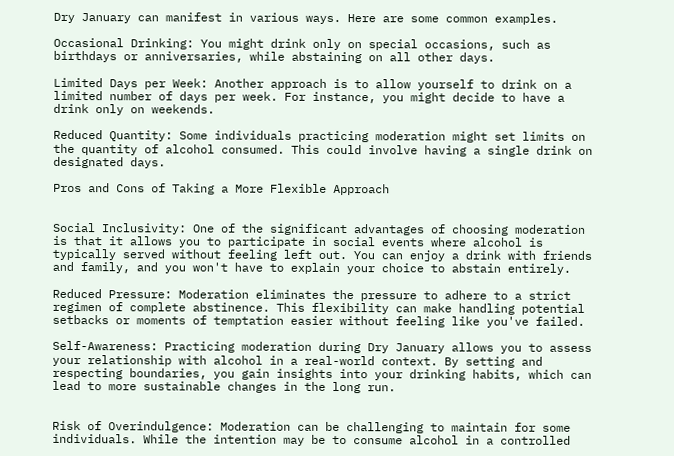Dry January can manifest in various ways. Here are some common examples.

Occasional Drinking: You might drink only on special occasions, such as birthdays or anniversaries, while abstaining on all other days.

Limited Days per Week: Another approach is to allow yourself to drink on a limited number of days per week. For instance, you might decide to have a drink only on weekends.

Reduced Quantity: Some individuals practicing moderation might set limits on the quantity of alcohol consumed. This could involve having a single drink on designated days.

Pros and Cons of Taking a More Flexible Approach


Social Inclusivity: One of the significant advantages of choosing moderation is that it allows you to participate in social events where alcohol is typically served without feeling left out. You can enjoy a drink with friends and family, and you won't have to explain your choice to abstain entirely.

Reduced Pressure: Moderation eliminates the pressure to adhere to a strict regimen of complete abstinence. This flexibility can make handling potential setbacks or moments of temptation easier without feeling like you've failed.

Self-Awareness: Practicing moderation during Dry January allows you to assess your relationship with alcohol in a real-world context. By setting and respecting boundaries, you gain insights into your drinking habits, which can lead to more sustainable changes in the long run.


Risk of Overindulgence: Moderation can be challenging to maintain for some individuals. While the intention may be to consume alcohol in a controlled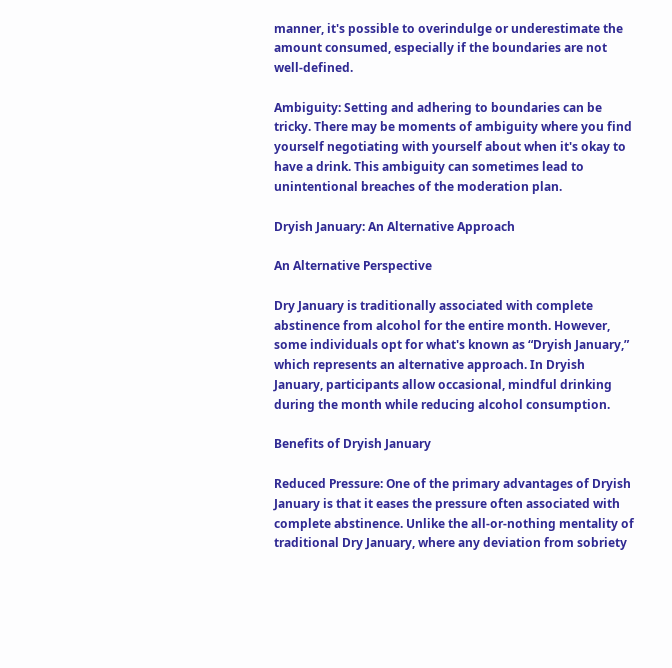manner, it's possible to overindulge or underestimate the amount consumed, especially if the boundaries are not well-defined.

Ambiguity: Setting and adhering to boundaries can be tricky. There may be moments of ambiguity where you find yourself negotiating with yourself about when it's okay to have a drink. This ambiguity can sometimes lead to unintentional breaches of the moderation plan.

Dryish January: An Alternative Approach

An Alternative Perspective

Dry January is traditionally associated with complete abstinence from alcohol for the entire month. However, some individuals opt for what's known as “Dryish January,” which represents an alternative approach. In Dryish January, participants allow occasional, mindful drinking during the month while reducing alcohol consumption.

Benefits of Dryish January

Reduced Pressure: One of the primary advantages of Dryish January is that it eases the pressure often associated with complete abstinence. Unlike the all-or-nothing mentality of traditional Dry January, where any deviation from sobriety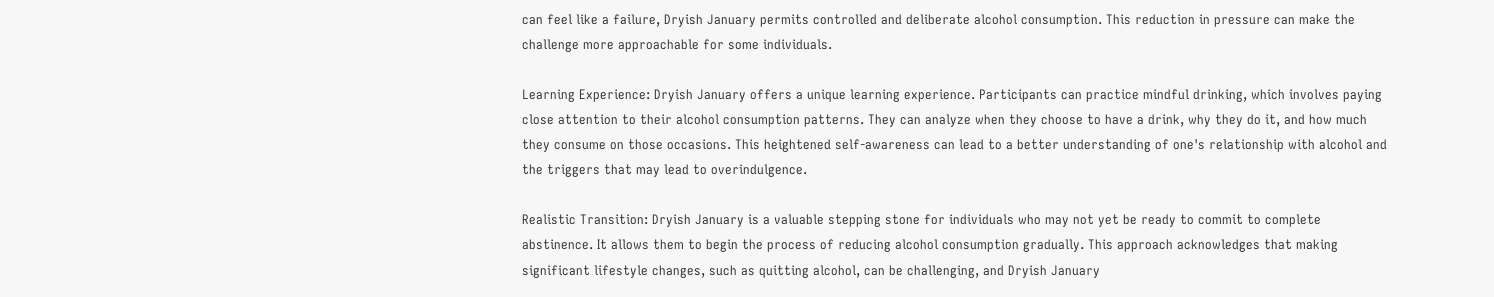can feel like a failure, Dryish January permits controlled and deliberate alcohol consumption. This reduction in pressure can make the challenge more approachable for some individuals.

Learning Experience: Dryish January offers a unique learning experience. Participants can practice mindful drinking, which involves paying close attention to their alcohol consumption patterns. They can analyze when they choose to have a drink, why they do it, and how much they consume on those occasions. This heightened self-awareness can lead to a better understanding of one's relationship with alcohol and the triggers that may lead to overindulgence.

Realistic Transition: Dryish January is a valuable stepping stone for individuals who may not yet be ready to commit to complete abstinence. It allows them to begin the process of reducing alcohol consumption gradually. This approach acknowledges that making significant lifestyle changes, such as quitting alcohol, can be challenging, and Dryish January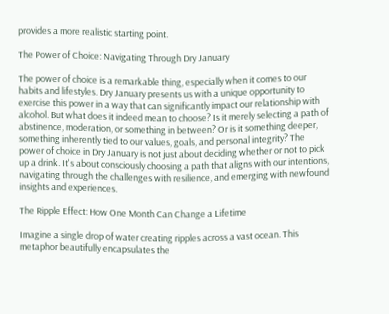provides a more realistic starting point.

The Power of Choice: Navigating Through Dry January

The power of choice is a remarkable thing, especially when it comes to our habits and lifestyles. Dry January presents us with a unique opportunity to exercise this power in a way that can significantly impact our relationship with alcohol. But what does it indeed mean to choose? Is it merely selecting a path of abstinence, moderation, or something in between? Or is it something deeper, something inherently tied to our values, goals, and personal integrity? The power of choice in Dry January is not just about deciding whether or not to pick up a drink. It's about consciously choosing a path that aligns with our intentions, navigating through the challenges with resilience, and emerging with newfound insights and experiences.

The Ripple Effect: How One Month Can Change a Lifetime

Imagine a single drop of water creating ripples across a vast ocean. This metaphor beautifully encapsulates the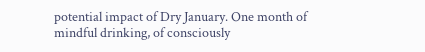potential impact of Dry January. One month of mindful drinking, of consciously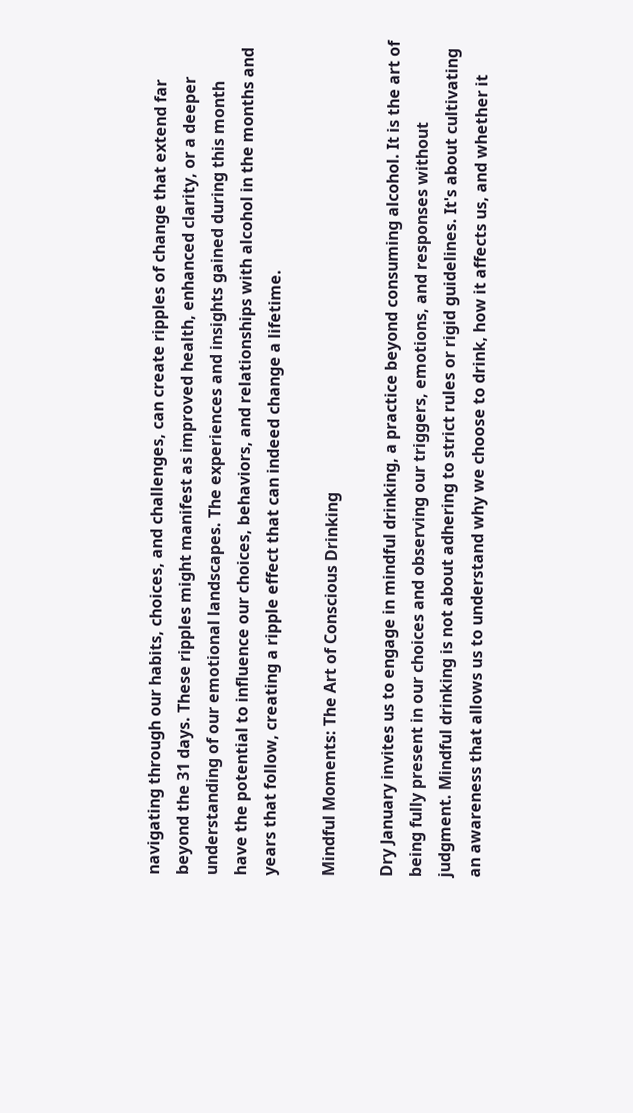navigating through our habits, choices, and challenges, can create ripples of change that extend far beyond the 31 days. These ripples might manifest as improved health, enhanced clarity, or a deeper understanding of our emotional landscapes. The experiences and insights gained during this month have the potential to influence our choices, behaviors, and relationships with alcohol in the months and years that follow, creating a ripple effect that can indeed change a lifetime.

Mindful Moments: The Art of Conscious Drinking

Dry January invites us to engage in mindful drinking, a practice beyond consuming alcohol. It is the art of being fully present in our choices and observing our triggers, emotions, and responses without judgment. Mindful drinking is not about adhering to strict rules or rigid guidelines. It's about cultivating an awareness that allows us to understand why we choose to drink, how it affects us, and whether it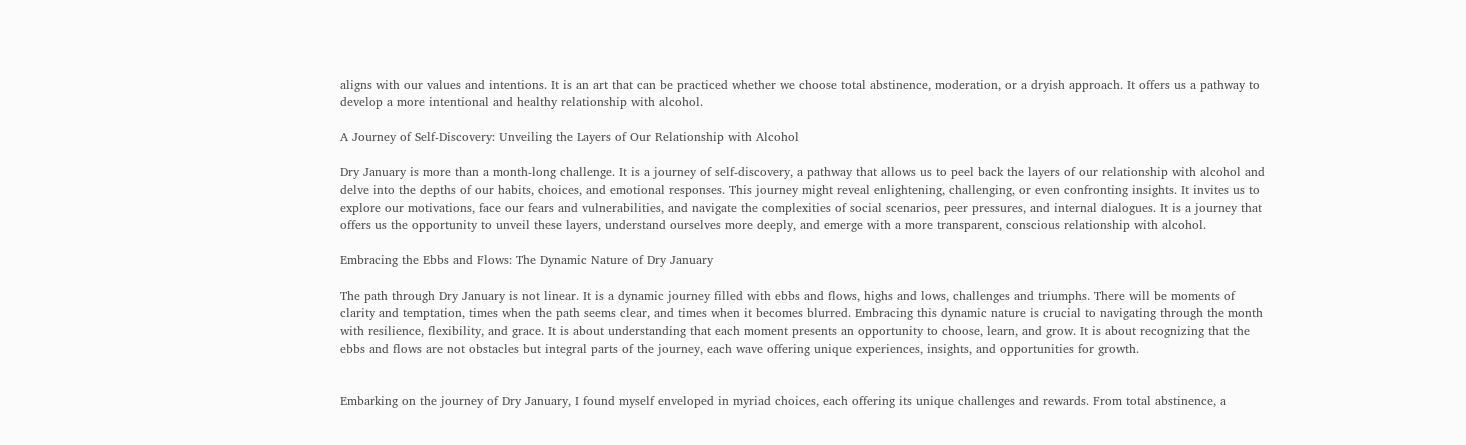aligns with our values and intentions. It is an art that can be practiced whether we choose total abstinence, moderation, or a dryish approach. It offers us a pathway to develop a more intentional and healthy relationship with alcohol.

A Journey of Self-Discovery: Unveiling the Layers of Our Relationship with Alcohol

Dry January is more than a month-long challenge. It is a journey of self-discovery, a pathway that allows us to peel back the layers of our relationship with alcohol and delve into the depths of our habits, choices, and emotional responses. This journey might reveal enlightening, challenging, or even confronting insights. It invites us to explore our motivations, face our fears and vulnerabilities, and navigate the complexities of social scenarios, peer pressures, and internal dialogues. It is a journey that offers us the opportunity to unveil these layers, understand ourselves more deeply, and emerge with a more transparent, conscious relationship with alcohol.

Embracing the Ebbs and Flows: The Dynamic Nature of Dry January

The path through Dry January is not linear. It is a dynamic journey filled with ebbs and flows, highs and lows, challenges and triumphs. There will be moments of clarity and temptation, times when the path seems clear, and times when it becomes blurred. Embracing this dynamic nature is crucial to navigating through the month with resilience, flexibility, and grace. It is about understanding that each moment presents an opportunity to choose, learn, and grow. It is about recognizing that the ebbs and flows are not obstacles but integral parts of the journey, each wave offering unique experiences, insights, and opportunities for growth.


Embarking on the journey of Dry January, I found myself enveloped in myriad choices, each offering its unique challenges and rewards. From total abstinence, a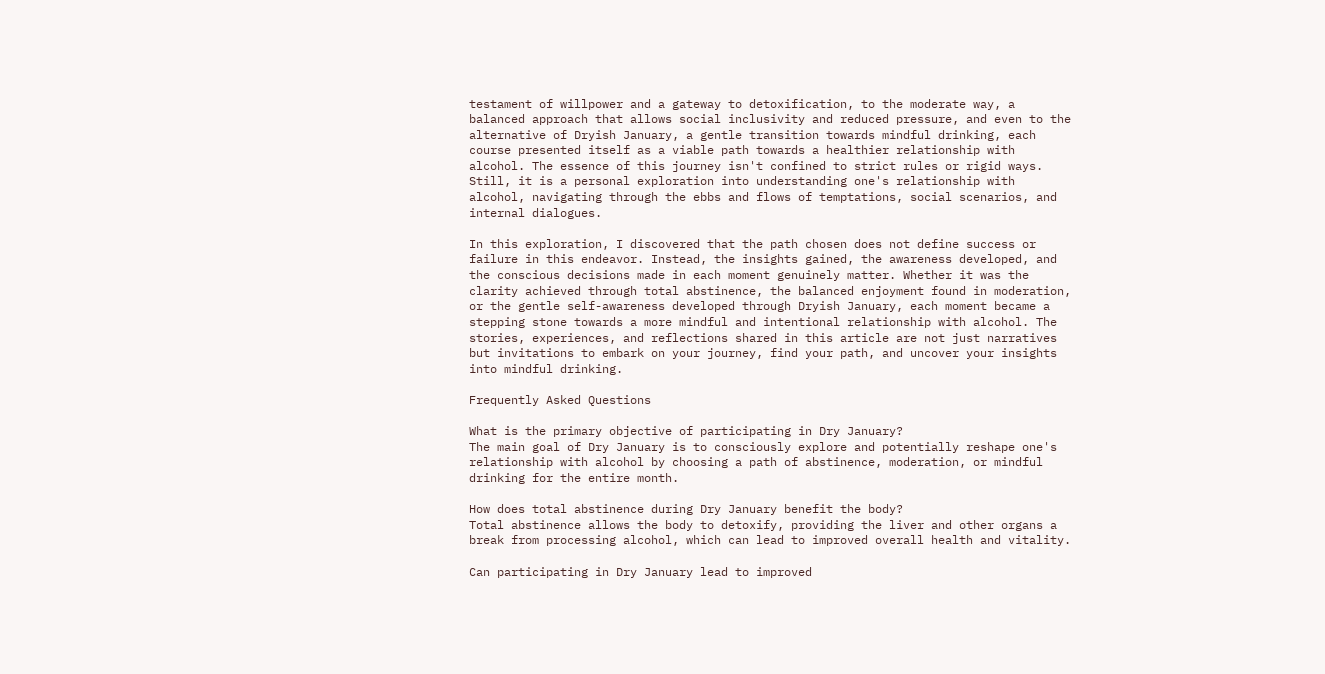testament of willpower and a gateway to detoxification, to the moderate way, a balanced approach that allows social inclusivity and reduced pressure, and even to the alternative of Dryish January, a gentle transition towards mindful drinking, each course presented itself as a viable path towards a healthier relationship with alcohol. The essence of this journey isn't confined to strict rules or rigid ways. Still, it is a personal exploration into understanding one's relationship with alcohol, navigating through the ebbs and flows of temptations, social scenarios, and internal dialogues.

In this exploration, I discovered that the path chosen does not define success or failure in this endeavor. Instead, the insights gained, the awareness developed, and the conscious decisions made in each moment genuinely matter. Whether it was the clarity achieved through total abstinence, the balanced enjoyment found in moderation, or the gentle self-awareness developed through Dryish January, each moment became a stepping stone towards a more mindful and intentional relationship with alcohol. The stories, experiences, and reflections shared in this article are not just narratives but invitations to embark on your journey, find your path, and uncover your insights into mindful drinking.

Frequently Asked Questions

What is the primary objective of participating in Dry January?
The main goal of Dry January is to consciously explore and potentially reshape one's relationship with alcohol by choosing a path of abstinence, moderation, or mindful drinking for the entire month.

How does total abstinence during Dry January benefit the body?
Total abstinence allows the body to detoxify, providing the liver and other organs a break from processing alcohol, which can lead to improved overall health and vitality.

Can participating in Dry January lead to improved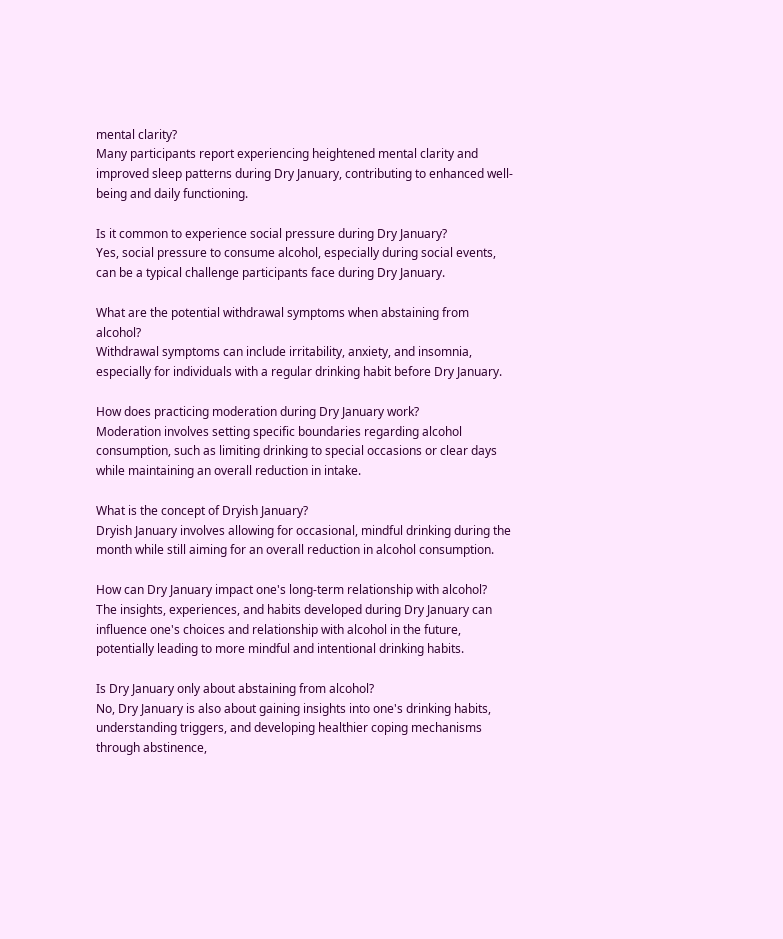mental clarity?
Many participants report experiencing heightened mental clarity and improved sleep patterns during Dry January, contributing to enhanced well-being and daily functioning.

Is it common to experience social pressure during Dry January?
Yes, social pressure to consume alcohol, especially during social events, can be a typical challenge participants face during Dry January.

What are the potential withdrawal symptoms when abstaining from alcohol?
Withdrawal symptoms can include irritability, anxiety, and insomnia, especially for individuals with a regular drinking habit before Dry January.

How does practicing moderation during Dry January work?
Moderation involves setting specific boundaries regarding alcohol consumption, such as limiting drinking to special occasions or clear days while maintaining an overall reduction in intake.

What is the concept of Dryish January?
Dryish January involves allowing for occasional, mindful drinking during the month while still aiming for an overall reduction in alcohol consumption.

How can Dry January impact one's long-term relationship with alcohol?
The insights, experiences, and habits developed during Dry January can influence one's choices and relationship with alcohol in the future, potentially leading to more mindful and intentional drinking habits.

Is Dry January only about abstaining from alcohol?
No, Dry January is also about gaining insights into one's drinking habits, understanding triggers, and developing healthier coping mechanisms through abstinence,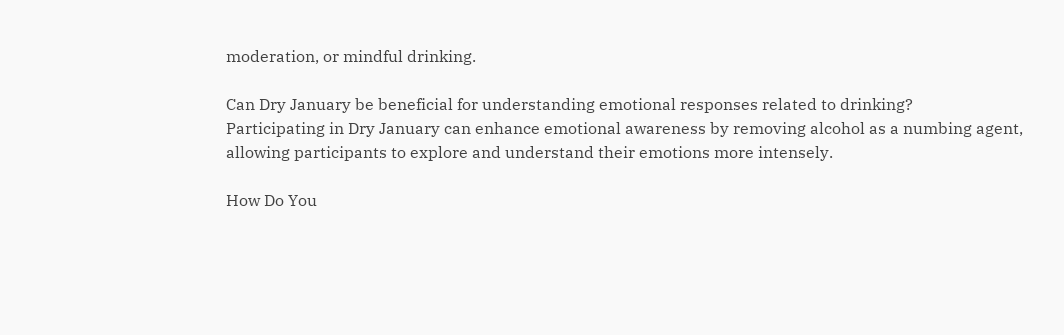moderation, or mindful drinking.

Can Dry January be beneficial for understanding emotional responses related to drinking?
Participating in Dry January can enhance emotional awareness by removing alcohol as a numbing agent, allowing participants to explore and understand their emotions more intensely.

How Do You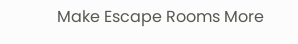Make Escape Rooms More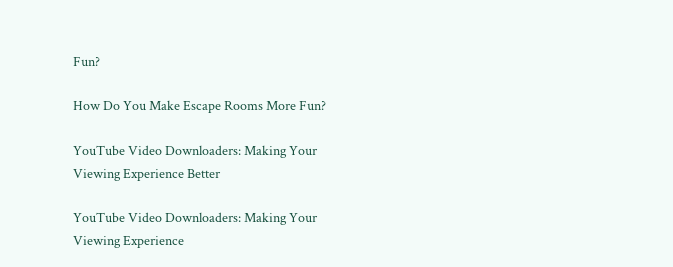Fun?

How Do You Make Escape Rooms More Fun?

YouTube Video Downloaders: Making Your Viewing Experience Better

YouTube Video Downloaders: Making Your Viewing Experience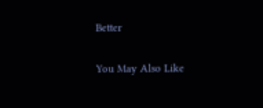Better

You May Also Like